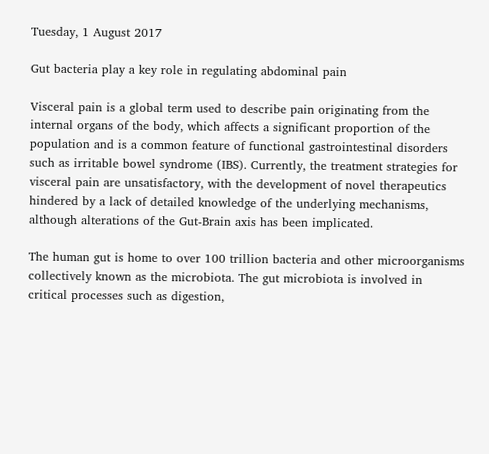Tuesday, 1 August 2017

Gut bacteria play a key role in regulating abdominal pain

Visceral pain is a global term used to describe pain originating from the internal organs of the body, which affects a significant proportion of the population and is a common feature of functional gastrointestinal disorders such as irritable bowel syndrome (IBS). Currently, the treatment strategies for visceral pain are unsatisfactory, with the development of novel therapeutics hindered by a lack of detailed knowledge of the underlying mechanisms, although alterations of the Gut-Brain axis has been implicated.

The human gut is home to over 100 trillion bacteria and other microorganisms collectively known as the microbiota. The gut microbiota is involved in critical processes such as digestion,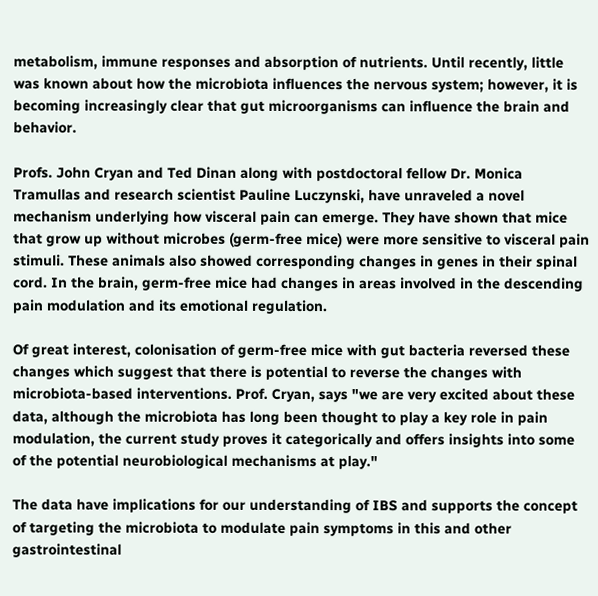metabolism, immune responses and absorption of nutrients. Until recently, little was known about how the microbiota influences the nervous system; however, it is becoming increasingly clear that gut microorganisms can influence the brain and behavior.

Profs. John Cryan and Ted Dinan along with postdoctoral fellow Dr. Monica Tramullas and research scientist Pauline Luczynski, have unraveled a novel mechanism underlying how visceral pain can emerge. They have shown that mice that grow up without microbes (germ-free mice) were more sensitive to visceral pain stimuli. These animals also showed corresponding changes in genes in their spinal cord. In the brain, germ-free mice had changes in areas involved in the descending pain modulation and its emotional regulation.

Of great interest, colonisation of germ-free mice with gut bacteria reversed these changes which suggest that there is potential to reverse the changes with microbiota-based interventions. Prof. Cryan, says "we are very excited about these data, although the microbiota has long been thought to play a key role in pain modulation, the current study proves it categorically and offers insights into some of the potential neurobiological mechanisms at play."

The data have implications for our understanding of IBS and supports the concept of targeting the microbiota to modulate pain symptoms in this and other gastrointestinal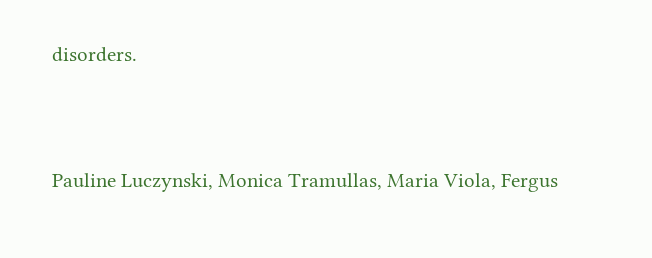disorders.


Pauline Luczynski, Monica Tramullas, Maria Viola, Fergus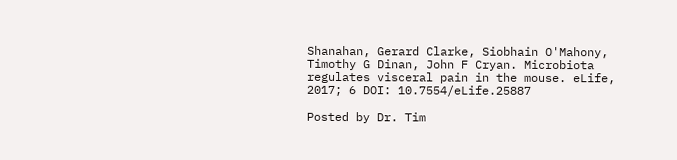Shanahan, Gerard Clarke, Siobhain O'Mahony, Timothy G Dinan, John F Cryan. Microbiota regulates visceral pain in the mouse. eLife, 2017; 6 DOI: 10.7554/eLife.25887

Posted by Dr. Tim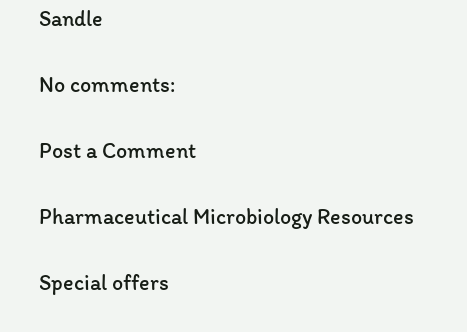Sandle

No comments:

Post a Comment

Pharmaceutical Microbiology Resources

Special offers